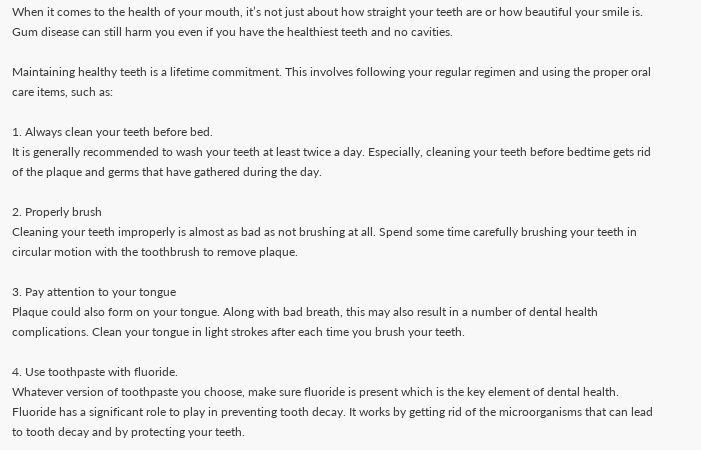When it comes to the health of your mouth, it’s not just about how straight your teeth are or how beautiful your smile is. Gum disease can still harm you even if you have the healthiest teeth and no cavities.

Maintaining healthy teeth is a lifetime commitment. This involves following your regular regimen and using the proper oral care items, such as:

1. Always clean your teeth before bed.
It is generally recommended to wash your teeth at least twice a day. Especially, cleaning your teeth before bedtime gets rid of the plaque and germs that have gathered during the day.

2. Properly brush
Cleaning your teeth improperly is almost as bad as not brushing at all. Spend some time carefully brushing your teeth in circular motion with the toothbrush to remove plaque.

3. Pay attention to your tongue
Plaque could also form on your tongue. Along with bad breath, this may also result in a number of dental health complications. Clean your tongue in light strokes after each time you brush your teeth.

4. Use toothpaste with fluoride.
Whatever version of toothpaste you choose, make sure fluoride is present which is the key element of dental health. Fluoride has a significant role to play in preventing tooth decay. It works by getting rid of the microorganisms that can lead to tooth decay and by protecting your teeth.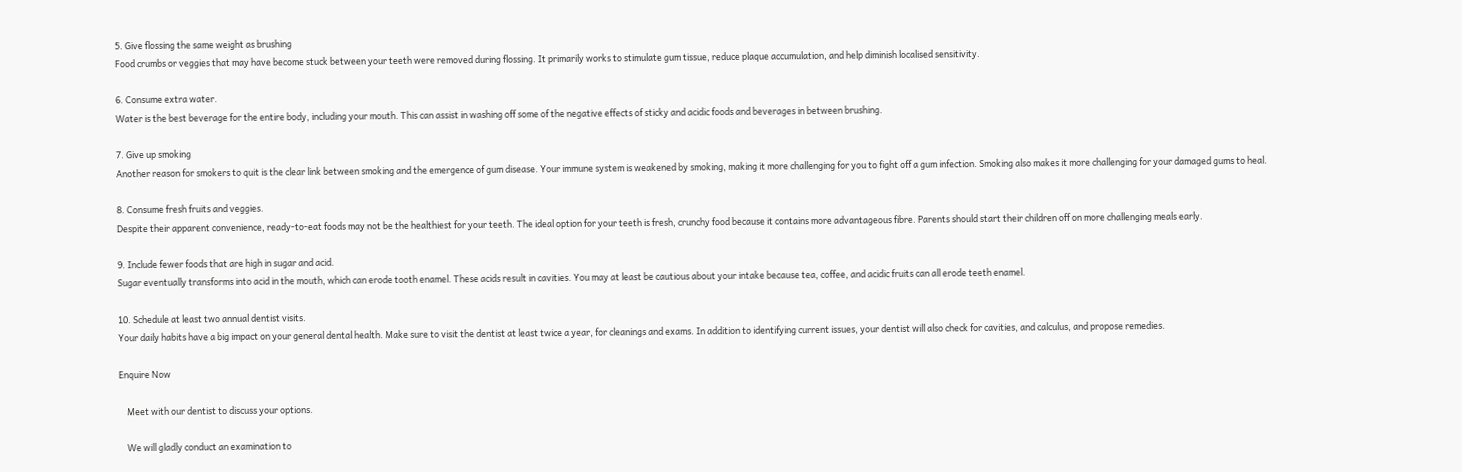5. Give flossing the same weight as brushing
Food crumbs or veggies that may have become stuck between your teeth were removed during flossing. It primarily works to stimulate gum tissue, reduce plaque accumulation, and help diminish localised sensitivity.

6. Consume extra water.
Water is the best beverage for the entire body, including your mouth. This can assist in washing off some of the negative effects of sticky and acidic foods and beverages in between brushing.

7. Give up smoking
Another reason for smokers to quit is the clear link between smoking and the emergence of gum disease. Your immune system is weakened by smoking, making it more challenging for you to fight off a gum infection. Smoking also makes it more challenging for your damaged gums to heal.

8. Consume fresh fruits and veggies.
Despite their apparent convenience, ready-to-eat foods may not be the healthiest for your teeth. The ideal option for your teeth is fresh, crunchy food because it contains more advantageous fibre. Parents should start their children off on more challenging meals early.

9. Include fewer foods that are high in sugar and acid.
Sugar eventually transforms into acid in the mouth, which can erode tooth enamel. These acids result in cavities. You may at least be cautious about your intake because tea, coffee, and acidic fruits can all erode teeth enamel.

10. Schedule at least two annual dentist visits.
Your daily habits have a big impact on your general dental health. Make sure to visit the dentist at least twice a year, for cleanings and exams. In addition to identifying current issues, your dentist will also check for cavities, and calculus, and propose remedies.

Enquire Now

    Meet with our dentist to discuss your options.

    We will gladly conduct an examination to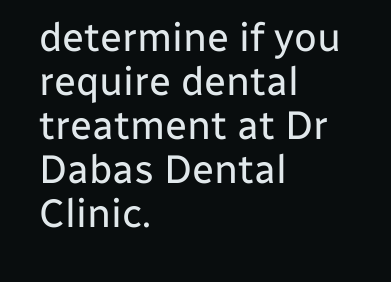determine if you require dental treatment at Dr Dabas Dental Clinic.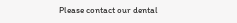Please contact our dental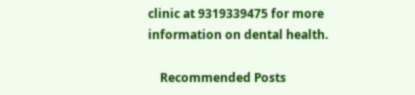clinic at 9319339475 for more information on dental health.

    Recommended Posts